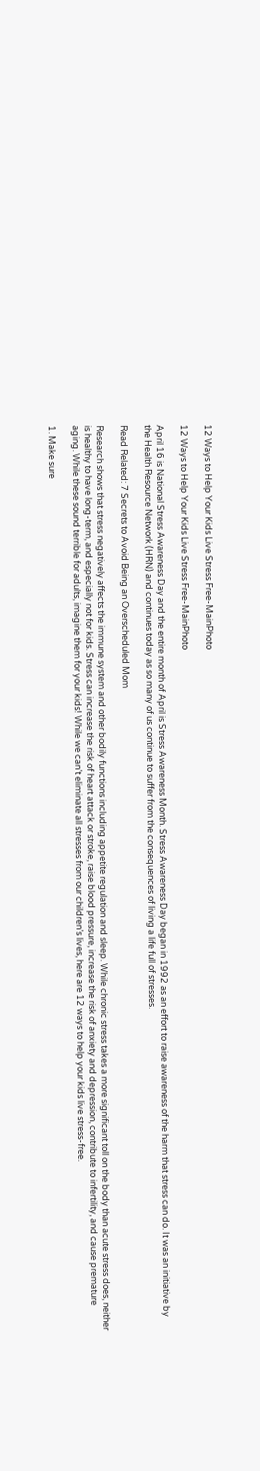12 Ways to Help Your Kids Live Stress Free-MainPhoto

12 Ways to Help Your Kids Live Stress Free-MainPhoto

April 16 is National Stress Awareness Day and the entire month of April is Stress Awareness Month. Stress Awareness Day began in 1992 as an effort to raise awareness of the harm that stress can do. It was an initiative by the Health Resource Network (HRN) and continues today as so many of us continue to suffer from the consequences of living a life full of stresses.

Read Related: 7 Secrets to Avoid Being an Overscheduled Mom

Research shows that stress negatively affects the immune system and other bodily functions including appetite regulation and sleep. While chronic stress takes a more significant toll on the body than acute stress does, neither is healthy to have long-term, and especially not for kids. Stress can increase the risk of heart attack or stroke, raise blood pressure, increase the risk of anxiety and depression, contribute to infertility, and cause premature aging. While these sound terrible for adults, imagine them for your kids! While we can’t eliminate all stresses from our children’s lives, here are 12 ways to help your kids live stress-free.

1. Make sure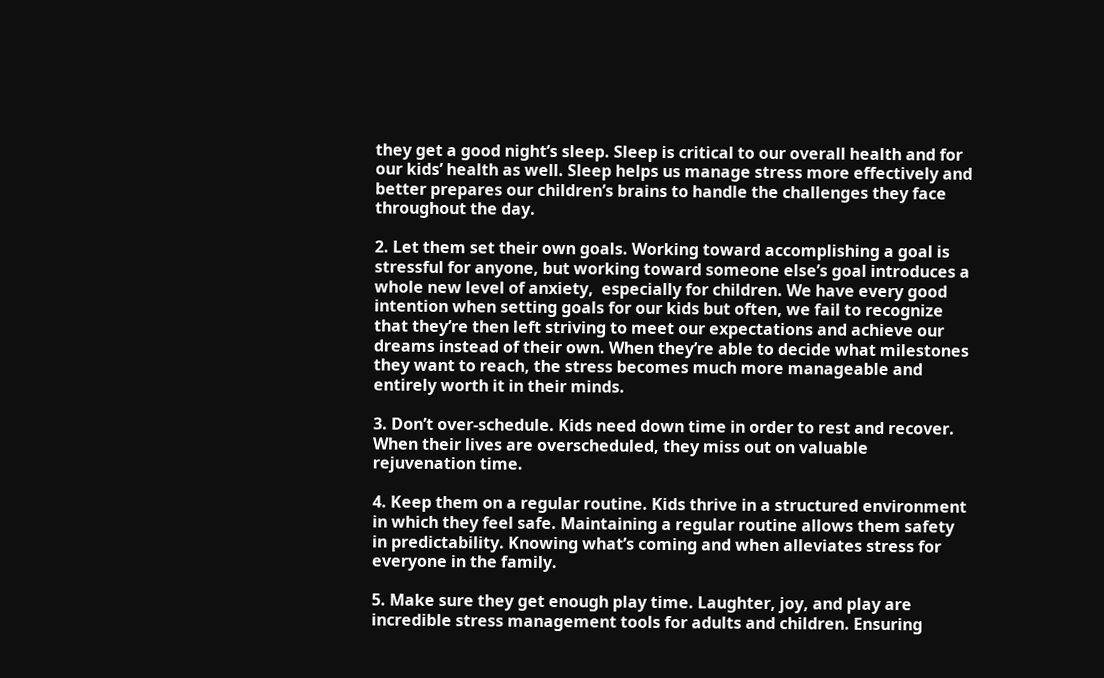they get a good night’s sleep. Sleep is critical to our overall health and for our kids’ health as well. Sleep helps us manage stress more effectively and better prepares our children’s brains to handle the challenges they face throughout the day.

2. Let them set their own goals. Working toward accomplishing a goal is stressful for anyone, but working toward someone else’s goal introduces a whole new level of anxiety,  especially for children. We have every good intention when setting goals for our kids but often, we fail to recognize that they’re then left striving to meet our expectations and achieve our dreams instead of their own. When they’re able to decide what milestones they want to reach, the stress becomes much more manageable and entirely worth it in their minds.

3. Don’t over-schedule. Kids need down time in order to rest and recover. When their lives are overscheduled, they miss out on valuable rejuvenation time.

4. Keep them on a regular routine. Kids thrive in a structured environment in which they feel safe. Maintaining a regular routine allows them safety in predictability. Knowing what’s coming and when alleviates stress for everyone in the family.

5. Make sure they get enough play time. Laughter, joy, and play are incredible stress management tools for adults and children. Ensuring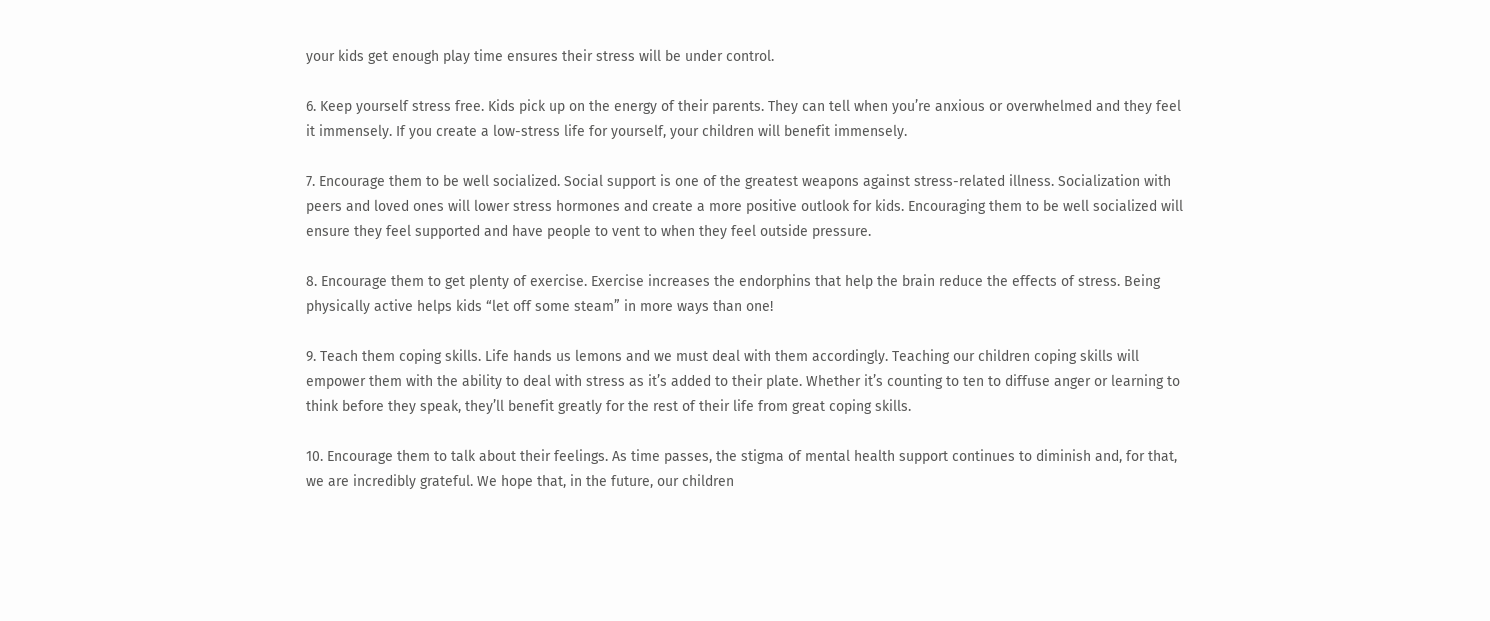your kids get enough play time ensures their stress will be under control.

6. Keep yourself stress free. Kids pick up on the energy of their parents. They can tell when you’re anxious or overwhelmed and they feel it immensely. If you create a low-stress life for yourself, your children will benefit immensely.

7. Encourage them to be well socialized. Social support is one of the greatest weapons against stress-related illness. Socialization with peers and loved ones will lower stress hormones and create a more positive outlook for kids. Encouraging them to be well socialized will ensure they feel supported and have people to vent to when they feel outside pressure.

8. Encourage them to get plenty of exercise. Exercise increases the endorphins that help the brain reduce the effects of stress. Being physically active helps kids “let off some steam” in more ways than one!

9. Teach them coping skills. Life hands us lemons and we must deal with them accordingly. Teaching our children coping skills will empower them with the ability to deal with stress as it’s added to their plate. Whether it’s counting to ten to diffuse anger or learning to think before they speak, they’ll benefit greatly for the rest of their life from great coping skills.

10. Encourage them to talk about their feelings. As time passes, the stigma of mental health support continues to diminish and, for that, we are incredibly grateful. We hope that, in the future, our children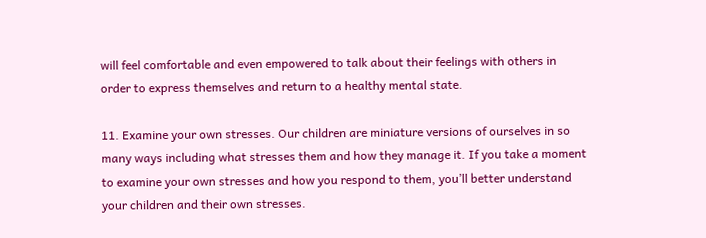will feel comfortable and even empowered to talk about their feelings with others in order to express themselves and return to a healthy mental state.

11. Examine your own stresses. Our children are miniature versions of ourselves in so many ways including what stresses them and how they manage it. If you take a moment to examine your own stresses and how you respond to them, you’ll better understand your children and their own stresses.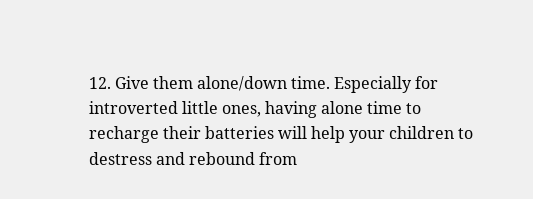12. Give them alone/down time. Especially for introverted little ones, having alone time to recharge their batteries will help your children to destress and rebound from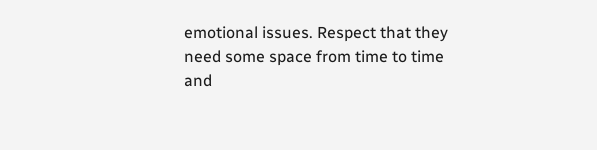emotional issues. Respect that they need some space from time to time and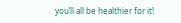you’ll all be healthier for it!